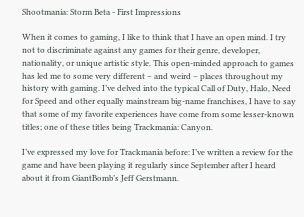Shootmania: Storm Beta - First Impressions

When it comes to gaming, I like to think that I have an open mind. I try not to discriminate against any games for their genre, developer, nationality, or unique artistic style. This open-minded approach to games has led me to some very different – and weird – places throughout my history with gaming. I’ve delved into the typical Call of Duty, Halo, Need for Speed and other equally mainstream big-name franchises, I have to say that some of my favorite experiences have come from some lesser-known titles; one of these titles being Trackmania: Canyon.

I’ve expressed my love for Trackmania before: I’ve written a review for the game and have been playing it regularly since September after I heard about it from GiantBomb’s Jeff Gerstmann.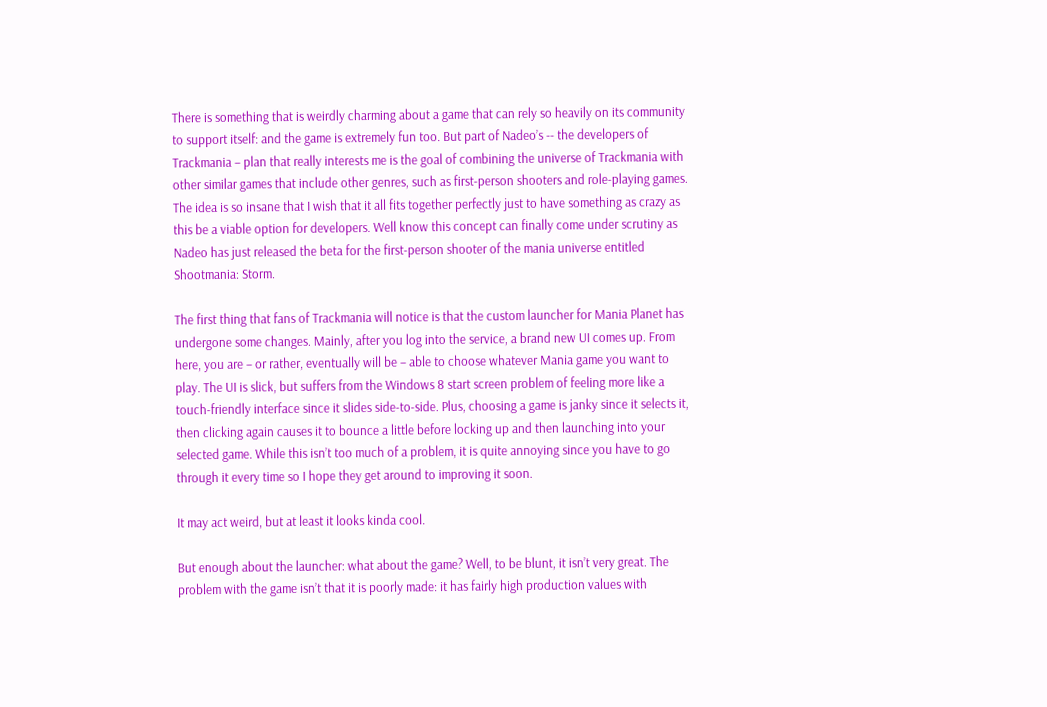There is something that is weirdly charming about a game that can rely so heavily on its community to support itself: and the game is extremely fun too. But part of Nadeo’s -- the developers of Trackmania – plan that really interests me is the goal of combining the universe of Trackmania with other similar games that include other genres, such as first-person shooters and role-playing games. The idea is so insane that I wish that it all fits together perfectly just to have something as crazy as this be a viable option for developers. Well know this concept can finally come under scrutiny as Nadeo has just released the beta for the first-person shooter of the mania universe entitled Shootmania: Storm.

The first thing that fans of Trackmania will notice is that the custom launcher for Mania Planet has undergone some changes. Mainly, after you log into the service, a brand new UI comes up. From here, you are – or rather, eventually will be – able to choose whatever Mania game you want to play. The UI is slick, but suffers from the Windows 8 start screen problem of feeling more like a touch-friendly interface since it slides side-to-side. Plus, choosing a game is janky since it selects it, then clicking again causes it to bounce a little before locking up and then launching into your selected game. While this isn’t too much of a problem, it is quite annoying since you have to go through it every time so I hope they get around to improving it soon.

It may act weird, but at least it looks kinda cool.

But enough about the launcher: what about the game? Well, to be blunt, it isn’t very great. The problem with the game isn’t that it is poorly made: it has fairly high production values with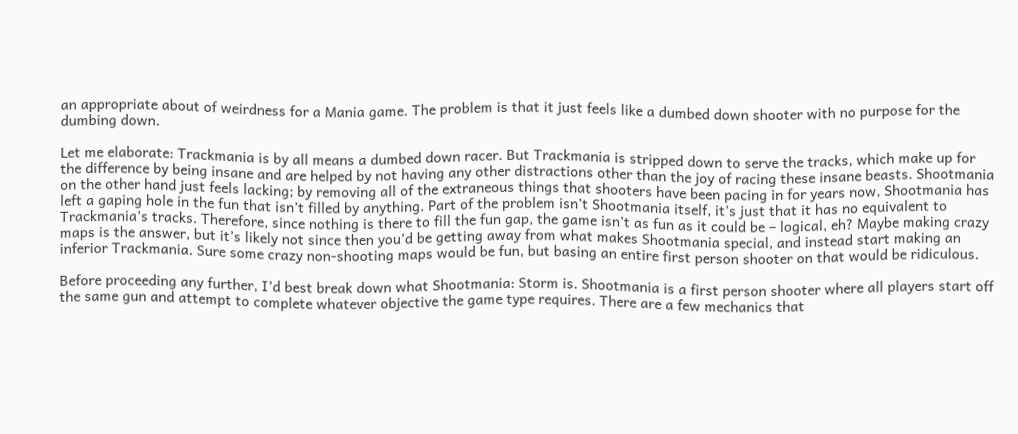an appropriate about of weirdness for a Mania game. The problem is that it just feels like a dumbed down shooter with no purpose for the dumbing down.

Let me elaborate: Trackmania is by all means a dumbed down racer. But Trackmania is stripped down to serve the tracks, which make up for the difference by being insane and are helped by not having any other distractions other than the joy of racing these insane beasts. Shootmania on the other hand just feels lacking; by removing all of the extraneous things that shooters have been pacing in for years now, Shootmania has left a gaping hole in the fun that isn’t filled by anything. Part of the problem isn’t Shootmania itself, it’s just that it has no equivalent to Trackmania’s tracks. Therefore, since nothing is there to fill the fun gap, the game isn’t as fun as it could be – logical, eh? Maybe making crazy maps is the answer, but it’s likely not since then you’d be getting away from what makes Shootmania special, and instead start making an inferior Trackmania. Sure some crazy non-shooting maps would be fun, but basing an entire first person shooter on that would be ridiculous.

Before proceeding any further, I’d best break down what Shootmania: Storm is. Shootmania is a first person shooter where all players start off the same gun and attempt to complete whatever objective the game type requires. There are a few mechanics that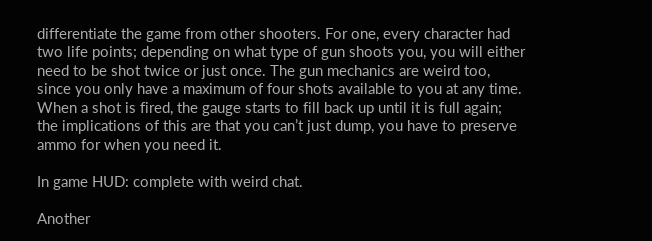differentiate the game from other shooters. For one, every character had two life points; depending on what type of gun shoots you, you will either need to be shot twice or just once. The gun mechanics are weird too, since you only have a maximum of four shots available to you at any time. When a shot is fired, the gauge starts to fill back up until it is full again; the implications of this are that you can’t just dump, you have to preserve ammo for when you need it.

In game HUD: complete with weird chat.

Another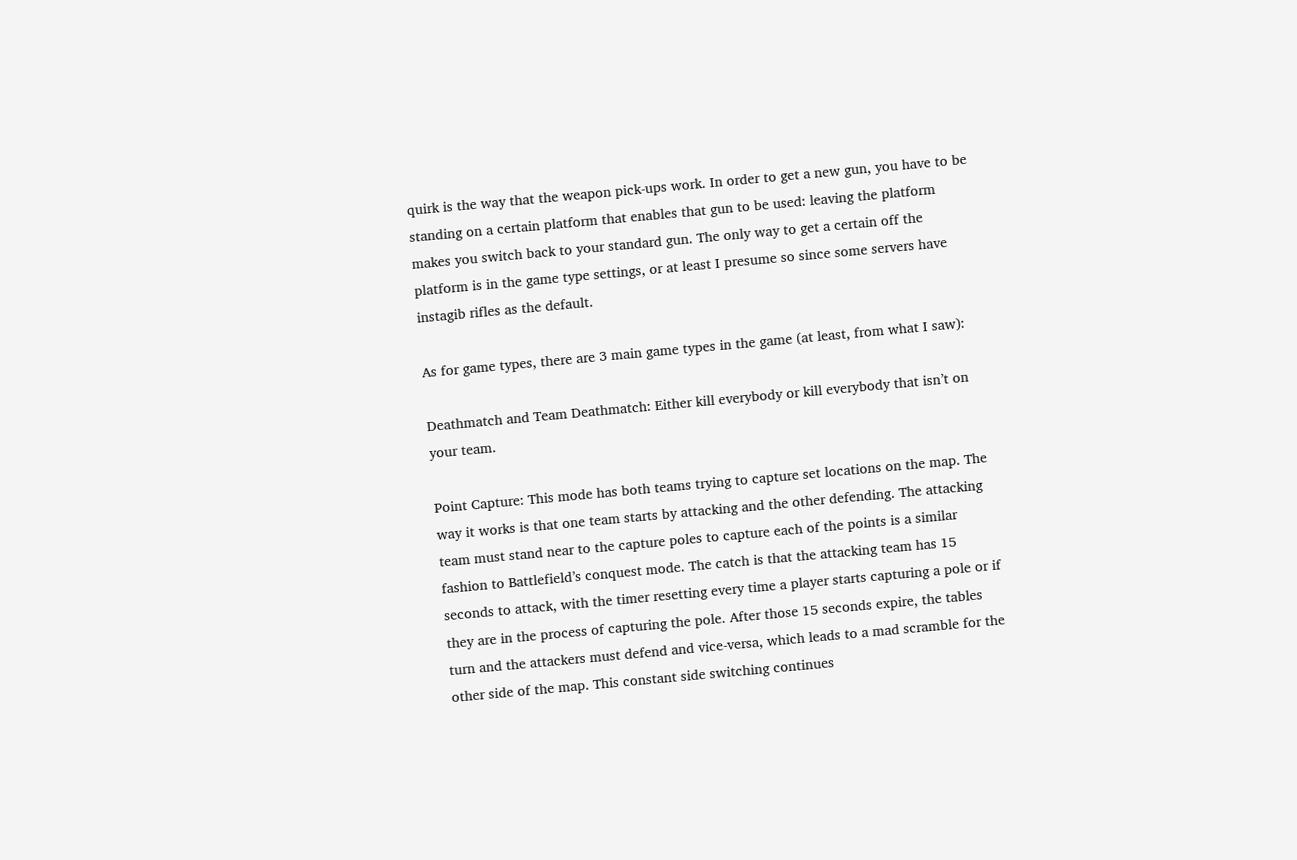quirk is the way that the weapon pick-ups work. In order to get a new gun, you have to be standing on a certain platform that enables that gun to be used: leaving the platform makes you switch back to your standard gun. The only way to get a certain off the platform is in the game type settings, or at least I presume so since some servers have instagib rifles as the default.

As for game types, there are 3 main game types in the game (at least, from what I saw):

Deathmatch and Team Deathmatch: Either kill everybody or kill everybody that isn’t on your team.

Point Capture: This mode has both teams trying to capture set locations on the map. The way it works is that one team starts by attacking and the other defending. The attacking team must stand near to the capture poles to capture each of the points is a similar fashion to Battlefield’s conquest mode. The catch is that the attacking team has 15 seconds to attack, with the timer resetting every time a player starts capturing a pole or if they are in the process of capturing the pole. After those 15 seconds expire, the tables turn and the attackers must defend and vice-versa, which leads to a mad scramble for the other side of the map. This constant side switching continues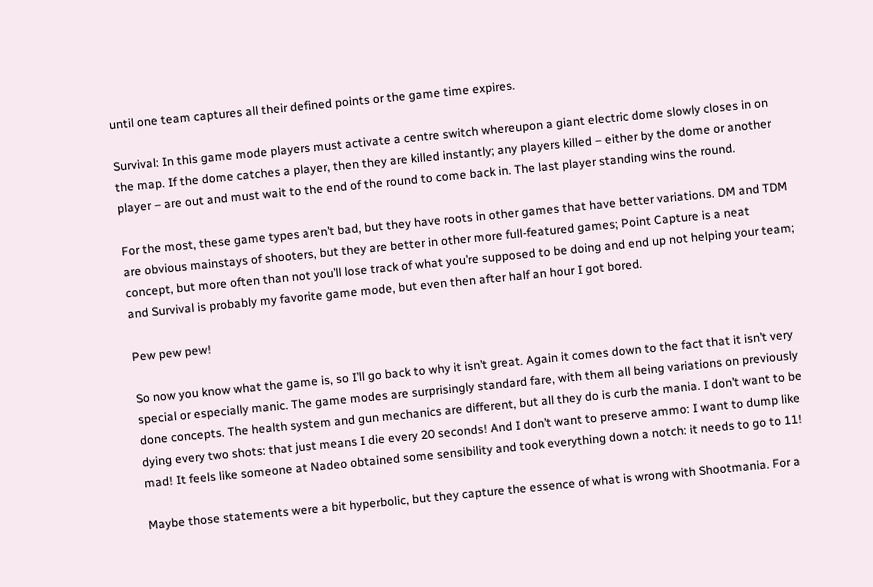until one team captures all their defined points or the game time expires.

Survival: In this game mode players must activate a centre switch whereupon a giant electric dome slowly closes in on the map. If the dome catches a player, then they are killed instantly; any players killed – either by the dome or another player – are out and must wait to the end of the round to come back in. The last player standing wins the round.

For the most, these game types aren’t bad, but they have roots in other games that have better variations. DM and TDM are obvious mainstays of shooters, but they are better in other more full-featured games; Point Capture is a neat concept, but more often than not you’ll lose track of what you’re supposed to be doing and end up not helping your team; and Survival is probably my favorite game mode, but even then after half an hour I got bored.

Pew pew pew!

So now you know what the game is, so I’ll go back to why it isn’t great. Again it comes down to the fact that it isn’t very special or especially manic. The game modes are surprisingly standard fare, with them all being variations on previously done concepts. The health system and gun mechanics are different, but all they do is curb the mania. I don’t want to be dying every two shots: that just means I die every 20 seconds! And I don’t want to preserve ammo: I want to dump like mad! It feels like someone at Nadeo obtained some sensibility and took everything down a notch: it needs to go to 11!

Maybe those statements were a bit hyperbolic, but they capture the essence of what is wrong with Shootmania. For a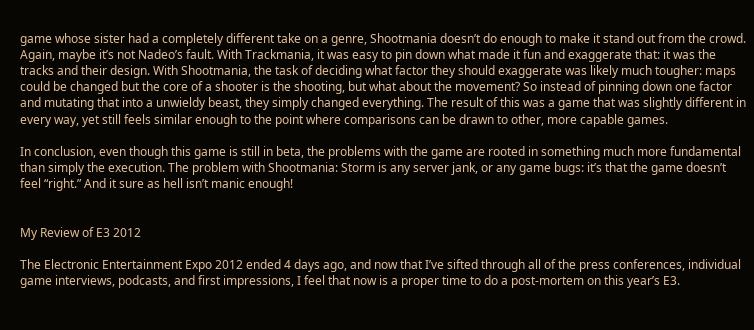game whose sister had a completely different take on a genre, Shootmania doesn’t do enough to make it stand out from the crowd. Again, maybe it’s not Nadeo’s fault. With Trackmania, it was easy to pin down what made it fun and exaggerate that: it was the tracks and their design. With Shootmania, the task of deciding what factor they should exaggerate was likely much tougher: maps could be changed but the core of a shooter is the shooting, but what about the movement? So instead of pinning down one factor and mutating that into a unwieldy beast, they simply changed everything. The result of this was a game that was slightly different in every way, yet still feels similar enough to the point where comparisons can be drawn to other, more capable games.

In conclusion, even though this game is still in beta, the problems with the game are rooted in something much more fundamental than simply the execution. The problem with Shootmania: Storm is any server jank, or any game bugs: it’s that the game doesn’t feel “right.” And it sure as hell isn’t manic enough!


My Review of E3 2012

The Electronic Entertainment Expo 2012 ended 4 days ago, and now that I’ve sifted through all of the press conferences, individual game interviews, podcasts, and first impressions, I feel that now is a proper time to do a post-mortem on this year’s E3.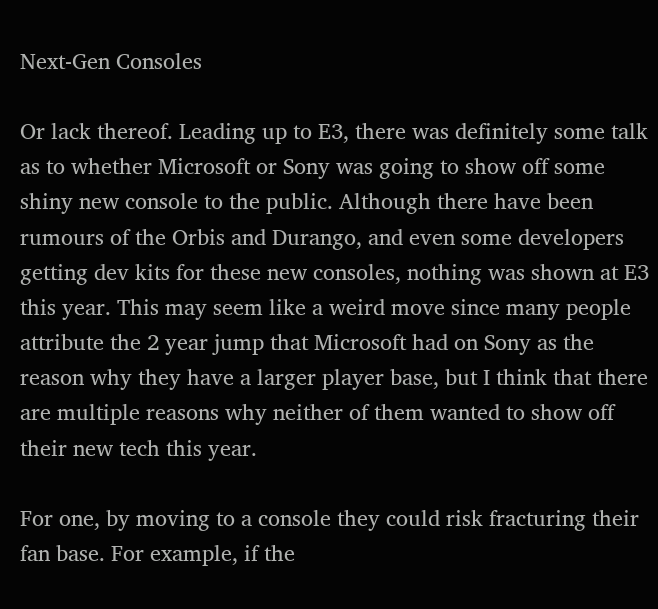Next-Gen Consoles

Or lack thereof. Leading up to E3, there was definitely some talk as to whether Microsoft or Sony was going to show off some shiny new console to the public. Although there have been rumours of the Orbis and Durango, and even some developers getting dev kits for these new consoles, nothing was shown at E3 this year. This may seem like a weird move since many people attribute the 2 year jump that Microsoft had on Sony as the reason why they have a larger player base, but I think that there are multiple reasons why neither of them wanted to show off their new tech this year.

For one, by moving to a console they could risk fracturing their fan base. For example, if the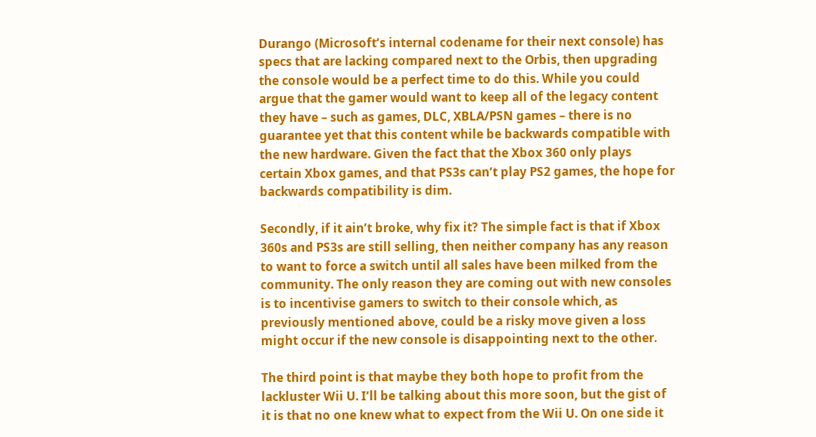Durango (Microsoft’s internal codename for their next console) has specs that are lacking compared next to the Orbis, then upgrading the console would be a perfect time to do this. While you could argue that the gamer would want to keep all of the legacy content they have – such as games, DLC, XBLA/PSN games – there is no guarantee yet that this content while be backwards compatible with the new hardware. Given the fact that the Xbox 360 only plays certain Xbox games, and that PS3s can’t play PS2 games, the hope for backwards compatibility is dim.

Secondly, if it ain’t broke, why fix it? The simple fact is that if Xbox 360s and PS3s are still selling, then neither company has any reason to want to force a switch until all sales have been milked from the community. The only reason they are coming out with new consoles is to incentivise gamers to switch to their console which, as previously mentioned above, could be a risky move given a loss might occur if the new console is disappointing next to the other.

The third point is that maybe they both hope to profit from the lackluster Wii U. I’ll be talking about this more soon, but the gist of it is that no one knew what to expect from the Wii U. On one side it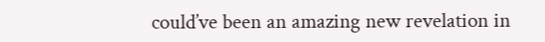could’ve been an amazing new revelation in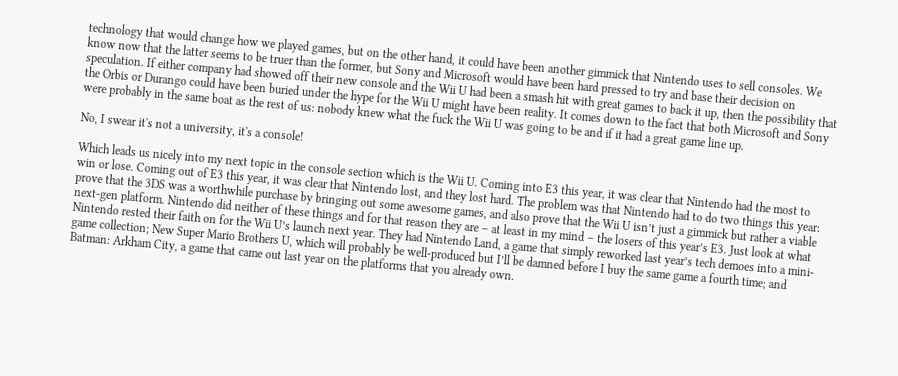technology that would change how we played games, but on the other hand, it could have been another gimmick that Nintendo uses to sell consoles. We know now that the latter seems to be truer than the former, but Sony and Microsoft would have been hard pressed to try and base their decision on speculation. If either company had showed off their new console and the Wii U had been a smash hit with great games to back it up, then the possibility that the Orbis or Durango could have been buried under the hype for the Wii U might have been reality. It comes down to the fact that both Microsoft and Sony were probably in the same boat as the rest of us: nobody knew what the fuck the Wii U was going to be and if it had a great game line up.

No, I swear it's not a university, it's a console!

Which leads us nicely into my next topic in the console section which is the Wii U. Coming into E3 this year, it was clear that Nintendo had the most to win or lose. Coming out of E3 this year, it was clear that Nintendo lost, and they lost hard. The problem was that Nintendo had to do two things this year: prove that the 3DS was a worthwhile purchase by bringing out some awesome games, and also prove that the Wii U isn’t just a gimmick but rather a viable next-gen platform. Nintendo did neither of these things and for that reason they are – at least in my mind – the losers of this year’s E3. Just look at what Nintendo rested their faith on for the Wii U’s launch next year. They had Nintendo Land, a game that simply reworked last year’s tech demoes into a mini-game collection; New Super Mario Brothers U, which will probably be well-produced but I’ll be damned before I buy the same game a fourth time; and Batman: Arkham City, a game that came out last year on the platforms that you already own.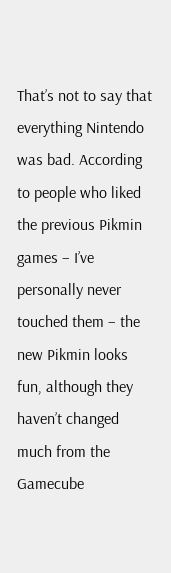That’s not to say that everything Nintendo was bad. According to people who liked the previous Pikmin games – I’ve personally never touched them – the new Pikmin looks fun, although they haven’t changed much from the Gamecube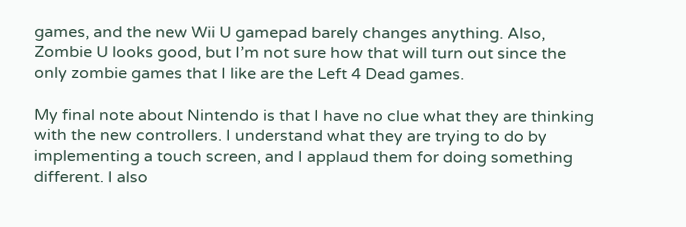games, and the new Wii U gamepad barely changes anything. Also, Zombie U looks good, but I’m not sure how that will turn out since the only zombie games that I like are the Left 4 Dead games.

My final note about Nintendo is that I have no clue what they are thinking with the new controllers. I understand what they are trying to do by implementing a touch screen, and I applaud them for doing something different. I also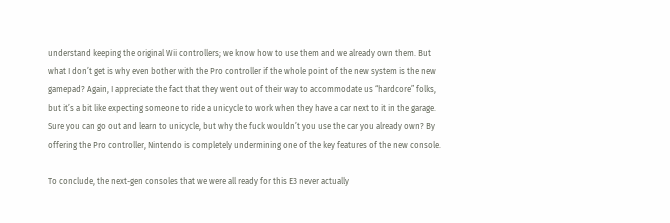understand keeping the original Wii controllers; we know how to use them and we already own them. But what I don’t get is why even bother with the Pro controller if the whole point of the new system is the new gamepad? Again, I appreciate the fact that they went out of their way to accommodate us “hardcore” folks, but it’s a bit like expecting someone to ride a unicycle to work when they have a car next to it in the garage. Sure you can go out and learn to unicycle, but why the fuck wouldn’t you use the car you already own? By offering the Pro controller, Nintendo is completely undermining one of the key features of the new console.

To conclude, the next-gen consoles that we were all ready for this E3 never actually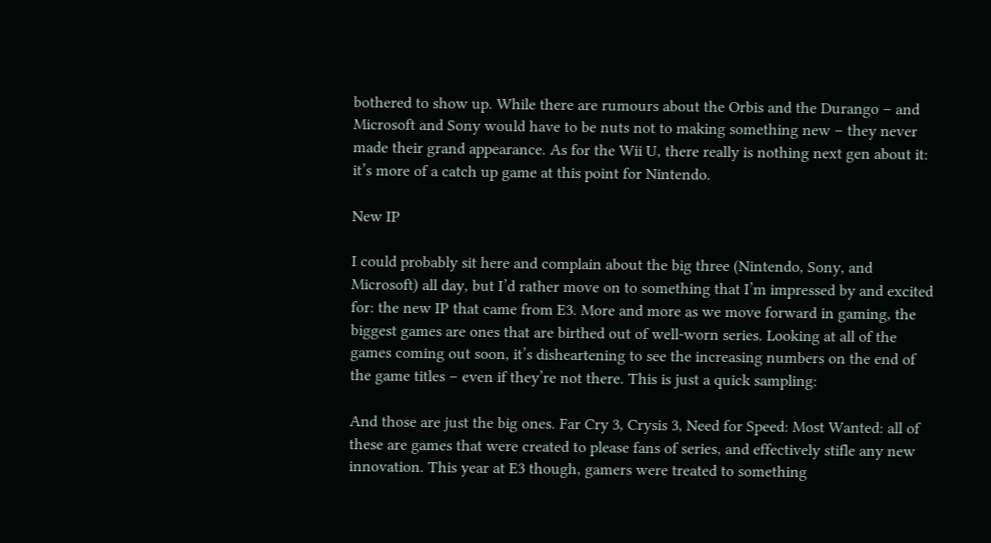bothered to show up. While there are rumours about the Orbis and the Durango – and Microsoft and Sony would have to be nuts not to making something new – they never made their grand appearance. As for the Wii U, there really is nothing next gen about it: it’s more of a catch up game at this point for Nintendo.

New IP

I could probably sit here and complain about the big three (Nintendo, Sony, and Microsoft) all day, but I’d rather move on to something that I’m impressed by and excited for: the new IP that came from E3. More and more as we move forward in gaming, the biggest games are ones that are birthed out of well-worn series. Looking at all of the games coming out soon, it’s disheartening to see the increasing numbers on the end of the game titles – even if they’re not there. This is just a quick sampling:

And those are just the big ones. Far Cry 3, Crysis 3, Need for Speed: Most Wanted: all of these are games that were created to please fans of series, and effectively stifle any new innovation. This year at E3 though, gamers were treated to something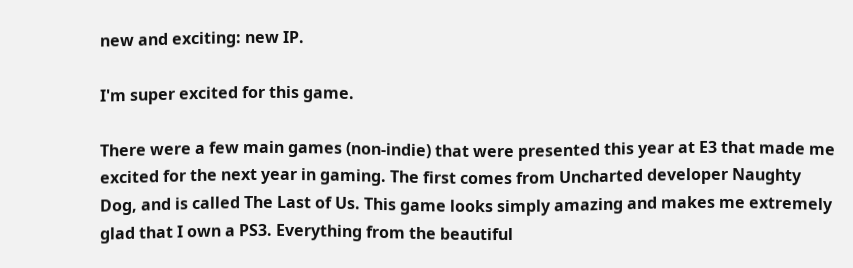new and exciting: new IP.

I'm super excited for this game.

There were a few main games (non-indie) that were presented this year at E3 that made me excited for the next year in gaming. The first comes from Uncharted developer Naughty Dog, and is called The Last of Us. This game looks simply amazing and makes me extremely glad that I own a PS3. Everything from the beautiful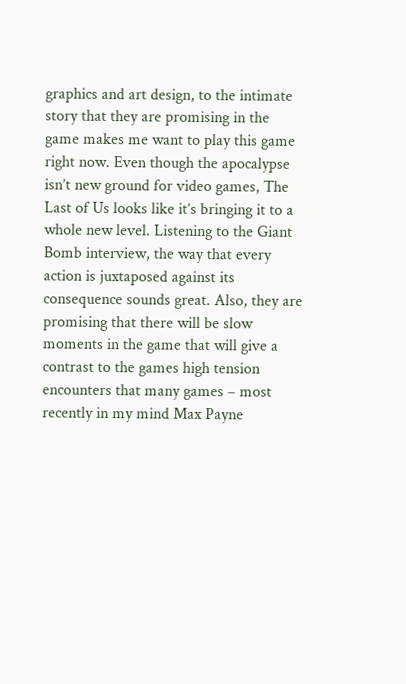graphics and art design, to the intimate story that they are promising in the game makes me want to play this game right now. Even though the apocalypse isn’t new ground for video games, The Last of Us looks like it’s bringing it to a whole new level. Listening to the Giant Bomb interview, the way that every action is juxtaposed against its consequence sounds great. Also, they are promising that there will be slow moments in the game that will give a contrast to the games high tension encounters that many games – most recently in my mind Max Payne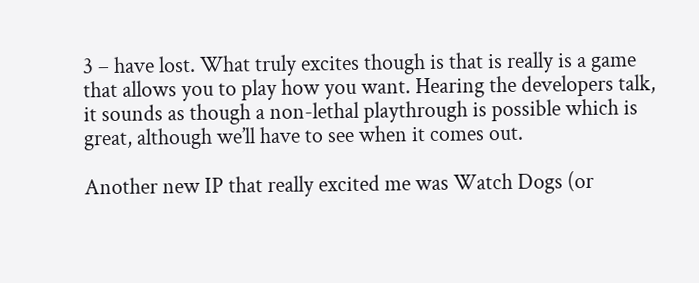3 – have lost. What truly excites though is that is really is a game that allows you to play how you want. Hearing the developers talk, it sounds as though a non-lethal playthrough is possible which is great, although we’ll have to see when it comes out.

Another new IP that really excited me was Watch Dogs (or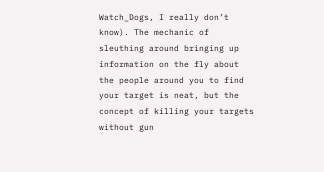Watch_Dogs, I really don’t know). The mechanic of sleuthing around bringing up information on the fly about the people around you to find your target is neat, but the concept of killing your targets without gun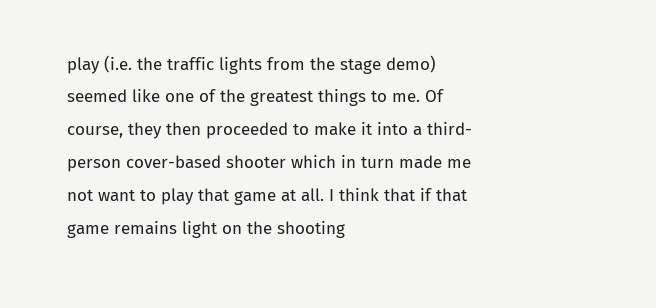play (i.e. the traffic lights from the stage demo) seemed like one of the greatest things to me. Of course, they then proceeded to make it into a third-person cover-based shooter which in turn made me not want to play that game at all. I think that if that game remains light on the shooting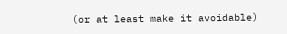(or at least make it avoidable)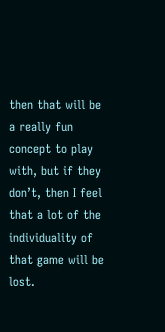then that will be a really fun concept to play with, but if they don’t, then I feel that a lot of the individuality of that game will be lost.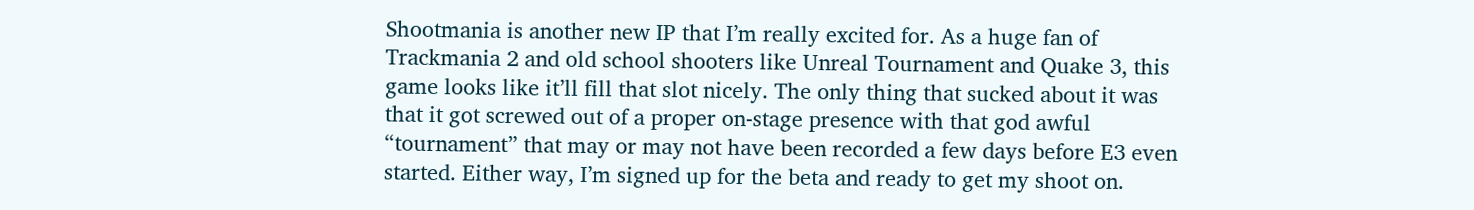Shootmania is another new IP that I’m really excited for. As a huge fan of Trackmania 2 and old school shooters like Unreal Tournament and Quake 3, this game looks like it’ll fill that slot nicely. The only thing that sucked about it was that it got screwed out of a proper on-stage presence with that god awful “tournament” that may or may not have been recorded a few days before E3 even started. Either way, I’m signed up for the beta and ready to get my shoot on.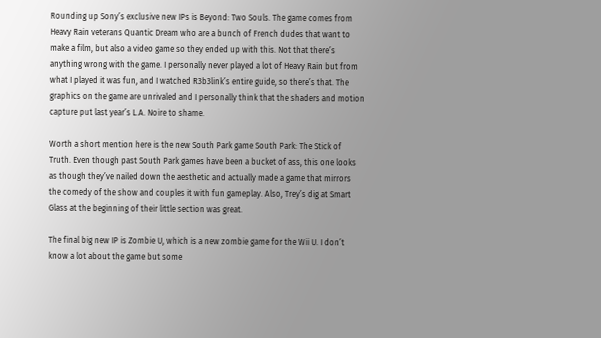Rounding up Sony’s exclusive new IPs is Beyond: Two Souls. The game comes from Heavy Rain veterans Quantic Dream who are a bunch of French dudes that want to make a film, but also a video game so they ended up with this. Not that there’s anything wrong with the game. I personally never played a lot of Heavy Rain but from what I played it was fun, and I watched R3b3link’s entire guide, so there’s that. The graphics on the game are unrivaled and I personally think that the shaders and motion capture put last year’s L.A. Noire to shame.

Worth a short mention here is the new South Park game South Park: The Stick of Truth. Even though past South Park games have been a bucket of ass, this one looks as though they’ve nailed down the aesthetic and actually made a game that mirrors the comedy of the show and couples it with fun gameplay. Also, Trey’s dig at Smart Glass at the beginning of their little section was great.

The final big new IP is Zombie U, which is a new zombie game for the Wii U. I don’t know a lot about the game but some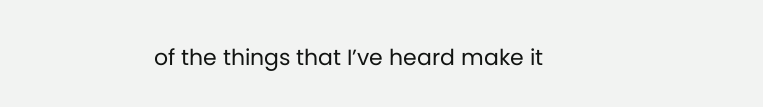of the things that I’ve heard make it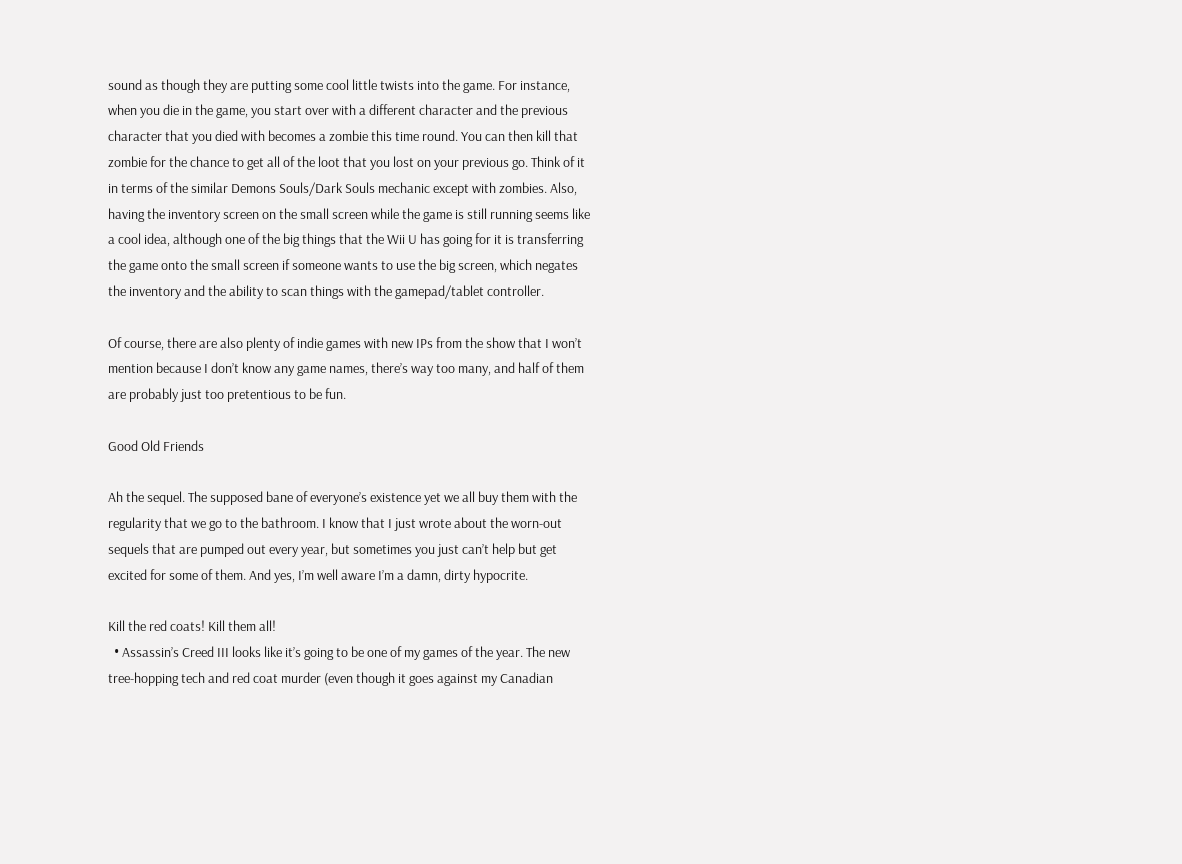sound as though they are putting some cool little twists into the game. For instance, when you die in the game, you start over with a different character and the previous character that you died with becomes a zombie this time round. You can then kill that zombie for the chance to get all of the loot that you lost on your previous go. Think of it in terms of the similar Demons Souls/Dark Souls mechanic except with zombies. Also, having the inventory screen on the small screen while the game is still running seems like a cool idea, although one of the big things that the Wii U has going for it is transferring the game onto the small screen if someone wants to use the big screen, which negates the inventory and the ability to scan things with the gamepad/tablet controller.

Of course, there are also plenty of indie games with new IPs from the show that I won’t mention because I don’t know any game names, there’s way too many, and half of them are probably just too pretentious to be fun.

Good Old Friends

Ah the sequel. The supposed bane of everyone’s existence yet we all buy them with the regularity that we go to the bathroom. I know that I just wrote about the worn-out sequels that are pumped out every year, but sometimes you just can’t help but get excited for some of them. And yes, I’m well aware I’m a damn, dirty hypocrite.

Kill the red coats! Kill them all!
  • Assassin’s Creed III looks like it’s going to be one of my games of the year. The new tree-hopping tech and red coat murder (even though it goes against my Canadian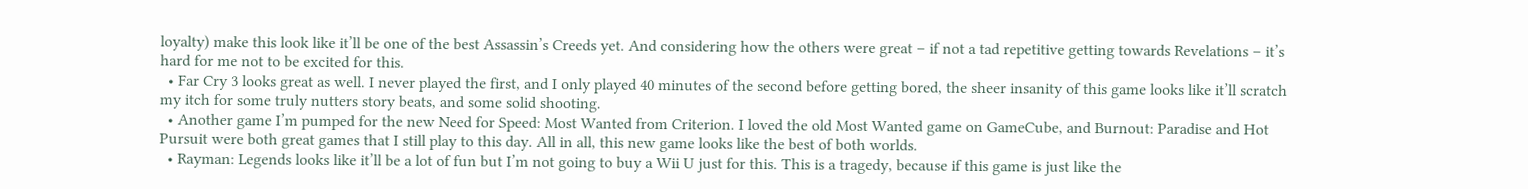loyalty) make this look like it’ll be one of the best Assassin’s Creeds yet. And considering how the others were great – if not a tad repetitive getting towards Revelations – it’s hard for me not to be excited for this.
  • Far Cry 3 looks great as well. I never played the first, and I only played 40 minutes of the second before getting bored, the sheer insanity of this game looks like it’ll scratch my itch for some truly nutters story beats, and some solid shooting.
  • Another game I’m pumped for the new Need for Speed: Most Wanted from Criterion. I loved the old Most Wanted game on GameCube, and Burnout: Paradise and Hot Pursuit were both great games that I still play to this day. All in all, this new game looks like the best of both worlds.
  • Rayman: Legends looks like it’ll be a lot of fun but I’m not going to buy a Wii U just for this. This is a tragedy, because if this game is just like the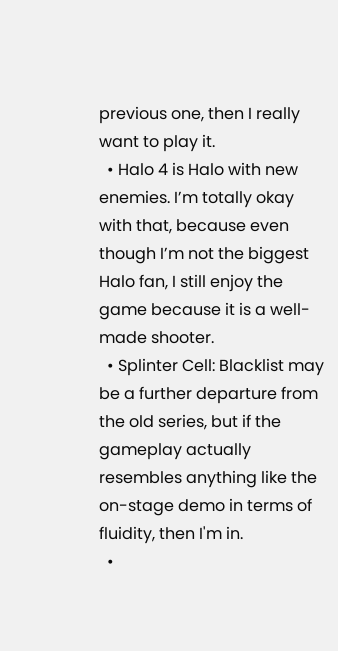previous one, then I really want to play it.
  • Halo 4 is Halo with new enemies. I’m totally okay with that, because even though I’m not the biggest Halo fan, I still enjoy the game because it is a well-made shooter.
  • Splinter Cell: Blacklist may be a further departure from the old series, but if the gameplay actually resembles anything like the on-stage demo in terms of fluidity, then I'm in.
  •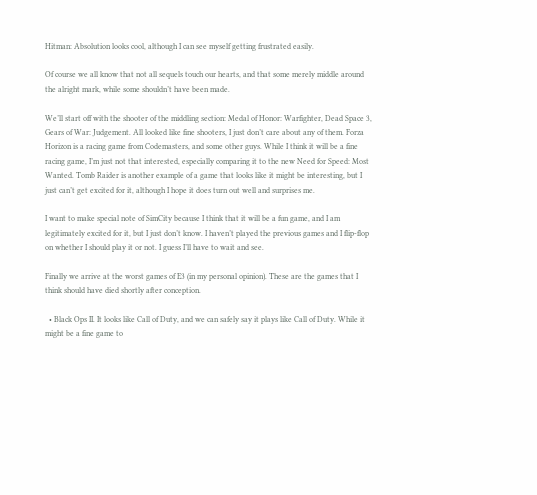Hitman: Absolution looks cool, although I can see myself getting frustrated easily.

Of course we all know that not all sequels touch our hearts, and that some merely middle around the alright mark, while some shouldn’t have been made.

We’ll start off with the shooter of the middling section: Medal of Honor: Warfighter, Dead Space 3, Gears of War: Judgement. All looked like fine shooters, I just don’t care about any of them. Forza Horizon is a racing game from Codemasters, and some other guys. While I think it will be a fine racing game, I’m just not that interested, especially comparing it to the new Need for Speed: Most Wanted. Tomb Raider is another example of a game that looks like it might be interesting, but I just can’t get excited for it, although I hope it does turn out well and surprises me.

I want to make special note of SimCity because I think that it will be a fun game, and I am legitimately excited for it, but I just don’t know. I haven’t played the previous games and I flip-flop on whether I should play it or not. I guess I’ll have to wait and see.

Finally we arrive at the worst games of E3 (in my personal opinion). These are the games that I think should have died shortly after conception.

  • Black Ops II. It looks like Call of Duty, and we can safely say it plays like Call of Duty. While it might be a fine game to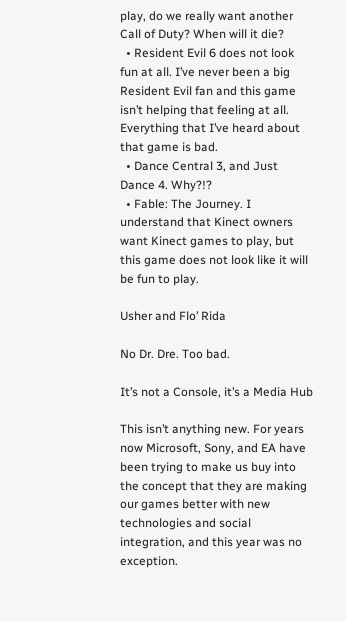play, do we really want another Call of Duty? When will it die?
  • Resident Evil 6 does not look fun at all. I’ve never been a big Resident Evil fan and this game isn’t helping that feeling at all. Everything that I’ve heard about that game is bad.
  • Dance Central 3, and Just Dance 4. Why?!?
  • Fable: The Journey. I understand that Kinect owners want Kinect games to play, but this game does not look like it will be fun to play.

Usher and Flo’ Rida

No Dr. Dre. Too bad.

It’s not a Console, it’s a Media Hub

This isn’t anything new. For years now Microsoft, Sony, and EA have been trying to make us buy into the concept that they are making our games better with new technologies and social integration, and this year was no exception.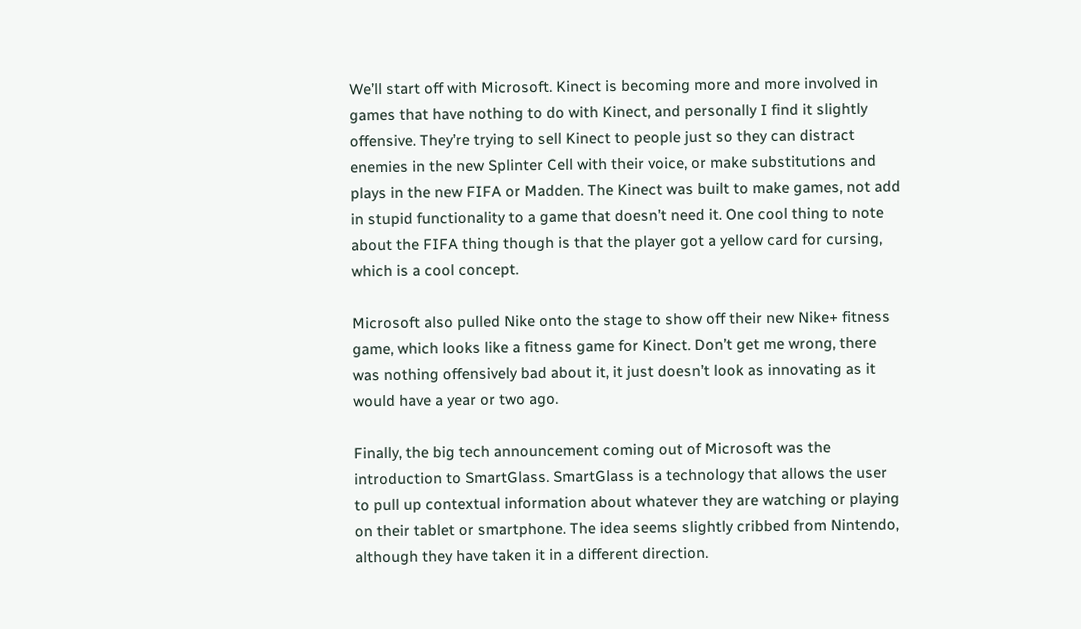We’ll start off with Microsoft. Kinect is becoming more and more involved in games that have nothing to do with Kinect, and personally I find it slightly offensive. They’re trying to sell Kinect to people just so they can distract enemies in the new Splinter Cell with their voice, or make substitutions and plays in the new FIFA or Madden. The Kinect was built to make games, not add in stupid functionality to a game that doesn’t need it. One cool thing to note about the FIFA thing though is that the player got a yellow card for cursing, which is a cool concept.

Microsoft also pulled Nike onto the stage to show off their new Nike+ fitness game, which looks like a fitness game for Kinect. Don’t get me wrong, there was nothing offensively bad about it, it just doesn’t look as innovating as it would have a year or two ago.

Finally, the big tech announcement coming out of Microsoft was the introduction to SmartGlass. SmartGlass is a technology that allows the user to pull up contextual information about whatever they are watching or playing on their tablet or smartphone. The idea seems slightly cribbed from Nintendo, although they have taken it in a different direction.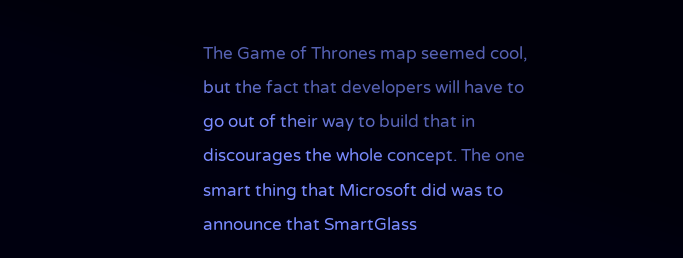The Game of Thrones map seemed cool, but the fact that developers will have to go out of their way to build that in discourages the whole concept. The one smart thing that Microsoft did was to announce that SmartGlass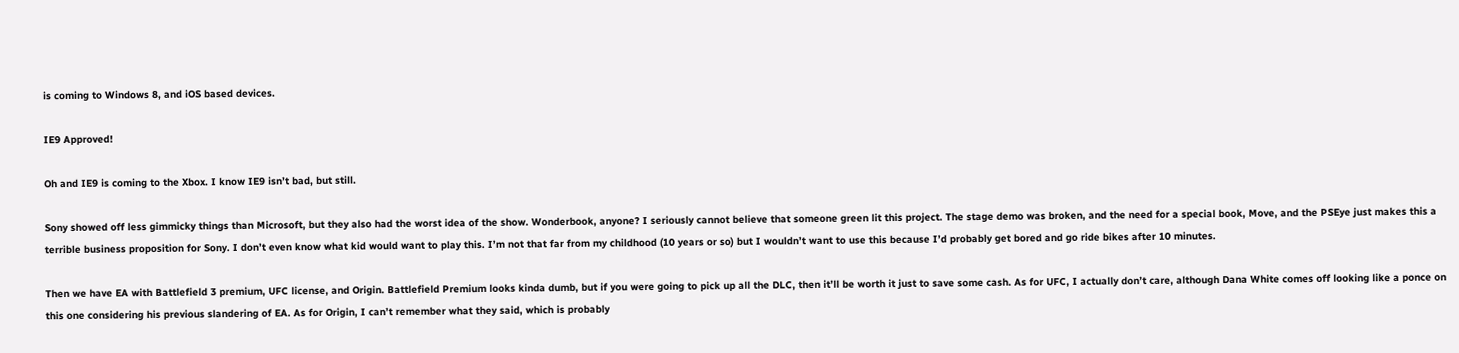is coming to Windows 8, and iOS based devices.

IE9 Approved!

Oh and IE9 is coming to the Xbox. I know IE9 isn’t bad, but still.

Sony showed off less gimmicky things than Microsoft, but they also had the worst idea of the show. Wonderbook, anyone? I seriously cannot believe that someone green lit this project. The stage demo was broken, and the need for a special book, Move, and the PSEye just makes this a terrible business proposition for Sony. I don’t even know what kid would want to play this. I’m not that far from my childhood (10 years or so) but I wouldn’t want to use this because I’d probably get bored and go ride bikes after 10 minutes.

Then we have EA with Battlefield 3 premium, UFC license, and Origin. Battlefield Premium looks kinda dumb, but if you were going to pick up all the DLC, then it’ll be worth it just to save some cash. As for UFC, I actually don’t care, although Dana White comes off looking like a ponce on this one considering his previous slandering of EA. As for Origin, I can’t remember what they said, which is probably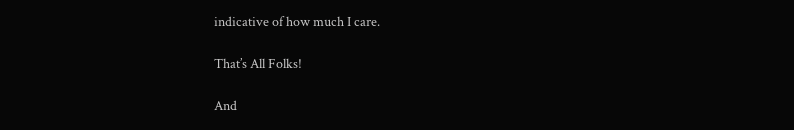indicative of how much I care.

That’s All Folks!

And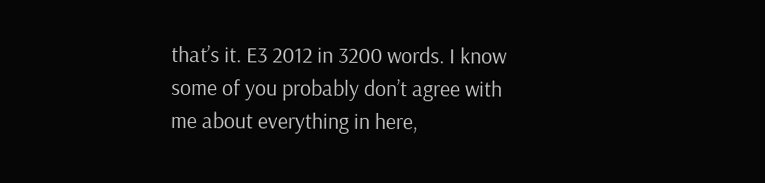that’s it. E3 2012 in 3200 words. I know some of you probably don’t agree with me about everything in here,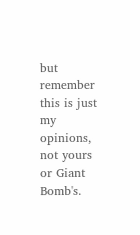but remember this is just my opinions, not yours or Giant Bomb's.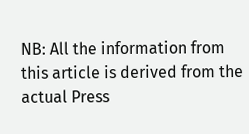NB: All the information from this article is derived from the actual Press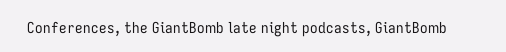Conferences, the GiantBomb late night podcasts, GiantBomb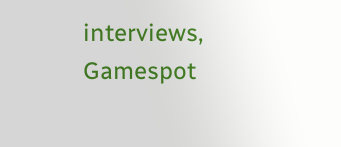interviews, Gamespot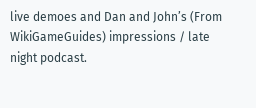live demoes and Dan and John’s (From WikiGameGuides) impressions / late night podcast.